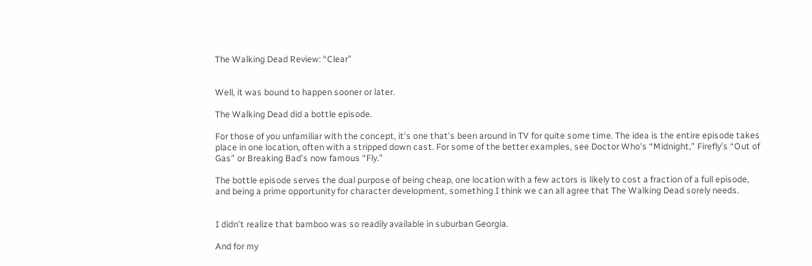The Walking Dead Review: “Clear”


Well, it was bound to happen sooner or later.

The Walking Dead did a bottle episode.

For those of you unfamiliar with the concept, it’s one that’s been around in TV for quite some time. The idea is the entire episode takes place in one location, often with a stripped down cast. For some of the better examples, see Doctor Who’s “Midnight,” Firefly’s “Out of Gas” or Breaking Bad’s now famous “Fly.”

The bottle episode serves the dual purpose of being cheap, one location with a few actors is likely to cost a fraction of a full episode, and being a prime opportunity for character development, something I think we can all agree that The Walking Dead sorely needs.


I didn’t realize that bamboo was so readily available in suburban Georgia.

And for my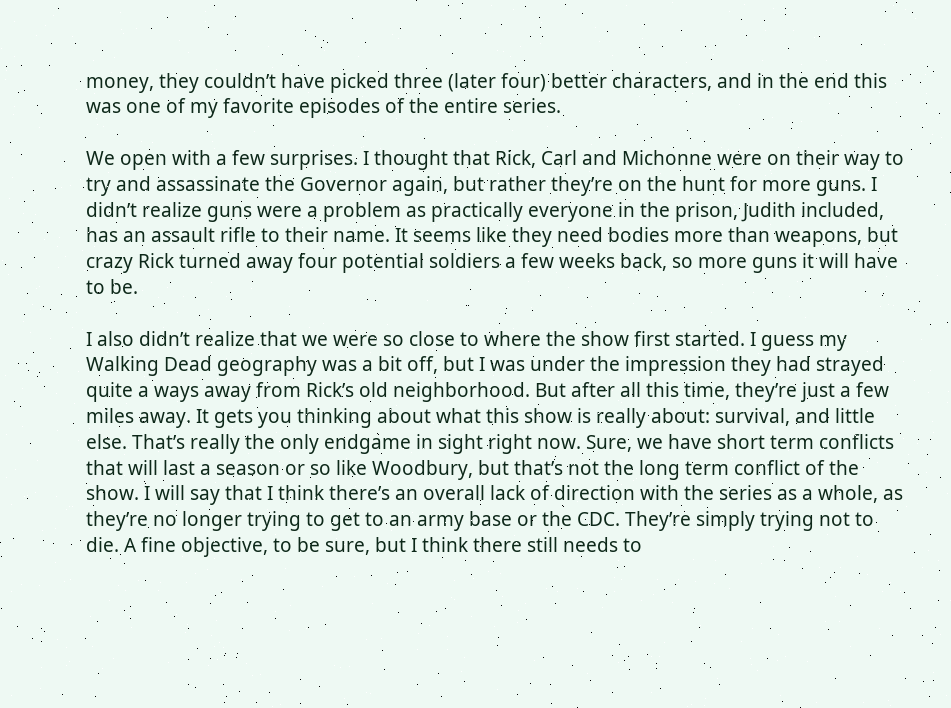money, they couldn’t have picked three (later four) better characters, and in the end this was one of my favorite episodes of the entire series.

We open with a few surprises. I thought that Rick, Carl and Michonne were on their way to try and assassinate the Governor again, but rather they’re on the hunt for more guns. I didn’t realize guns were a problem as practically everyone in the prison, Judith included, has an assault rifle to their name. It seems like they need bodies more than weapons, but crazy Rick turned away four potential soldiers a few weeks back, so more guns it will have to be.

I also didn’t realize that we were so close to where the show first started. I guess my Walking Dead geography was a bit off, but I was under the impression they had strayed quite a ways away from Rick’s old neighborhood. But after all this time, they’re just a few miles away. It gets you thinking about what this show is really about: survival, and little else. That’s really the only endgame in sight right now. Sure, we have short term conflicts that will last a season or so like Woodbury, but that’s not the long term conflict of the show. I will say that I think there’s an overall lack of direction with the series as a whole, as they’re no longer trying to get to an army base or the CDC. They’re simply trying not to die. A fine objective, to be sure, but I think there still needs to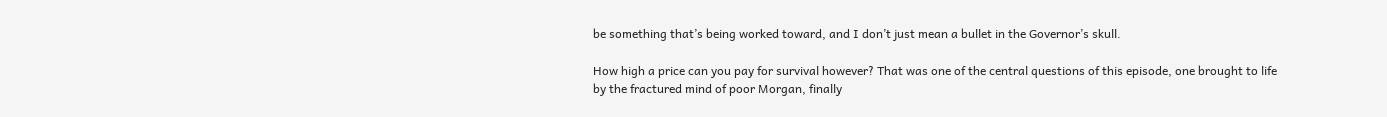be something that’s being worked toward, and I don’t just mean a bullet in the Governor’s skull.

How high a price can you pay for survival however? That was one of the central questions of this episode, one brought to life by the fractured mind of poor Morgan, finally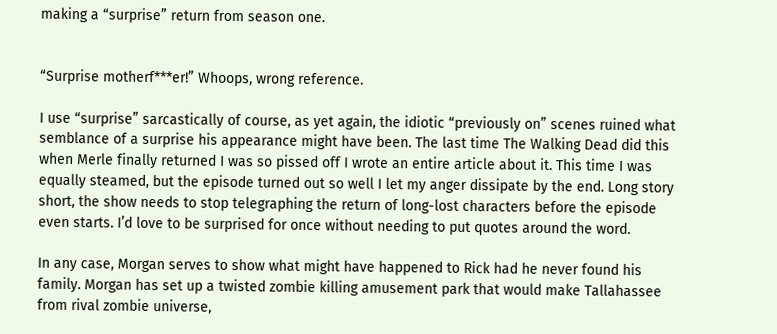making a “surprise” return from season one.


“Surprise motherf***er!” Whoops, wrong reference.

I use “surprise” sarcastically of course, as yet again, the idiotic “previously on” scenes ruined what semblance of a surprise his appearance might have been. The last time The Walking Dead did this when Merle finally returned I was so pissed off I wrote an entire article about it. This time I was equally steamed, but the episode turned out so well I let my anger dissipate by the end. Long story short, the show needs to stop telegraphing the return of long-lost characters before the episode even starts. I’d love to be surprised for once without needing to put quotes around the word.

In any case, Morgan serves to show what might have happened to Rick had he never found his family. Morgan has set up a twisted zombie killing amusement park that would make Tallahassee from rival zombie universe,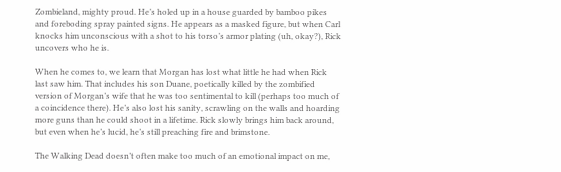Zombieland, mighty proud. He’s holed up in a house guarded by bamboo pikes and foreboding spray painted signs. He appears as a masked figure, but when Carl knocks him unconscious with a shot to his torso’s armor plating (uh, okay?), Rick uncovers who he is.

When he comes to, we learn that Morgan has lost what little he had when Rick last saw him. That includes his son Duane, poetically killed by the zombified version of Morgan’s wife that he was too sentimental to kill (perhaps too much of a coincidence there). He’s also lost his sanity, scrawling on the walls and hoarding more guns than he could shoot in a lifetime. Rick slowly brings him back around, but even when he’s lucid, he’s still preaching fire and brimstone.

The Walking Dead doesn’t often make too much of an emotional impact on me,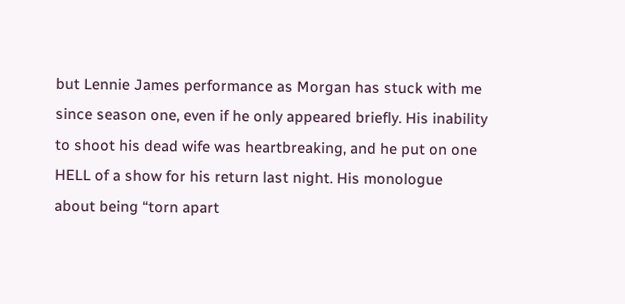but Lennie James performance as Morgan has stuck with me since season one, even if he only appeared briefly. His inability to shoot his dead wife was heartbreaking, and he put on one HELL of a show for his return last night. His monologue about being “torn apart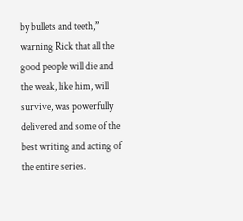by bullets and teeth,” warning Rick that all the good people will die and the weak, like him, will survive, was powerfully delivered and some of the best writing and acting of the entire series.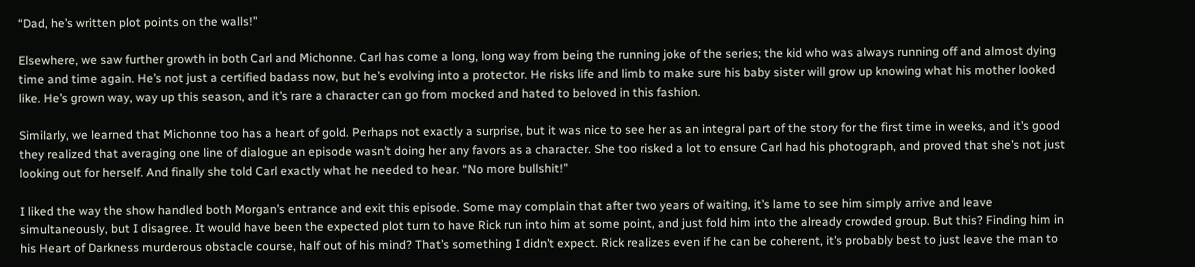“Dad, he’s written plot points on the walls!”

Elsewhere, we saw further growth in both Carl and Michonne. Carl has come a long, long way from being the running joke of the series; the kid who was always running off and almost dying time and time again. He’s not just a certified badass now, but he’s evolving into a protector. He risks life and limb to make sure his baby sister will grow up knowing what his mother looked like. He’s grown way, way up this season, and it’s rare a character can go from mocked and hated to beloved in this fashion.

Similarly, we learned that Michonne too has a heart of gold. Perhaps not exactly a surprise, but it was nice to see her as an integral part of the story for the first time in weeks, and it’s good they realized that averaging one line of dialogue an episode wasn’t doing her any favors as a character. She too risked a lot to ensure Carl had his photograph, and proved that she’s not just looking out for herself. And finally she told Carl exactly what he needed to hear. “No more bullshit!”

I liked the way the show handled both Morgan’s entrance and exit this episode. Some may complain that after two years of waiting, it’s lame to see him simply arrive and leave simultaneously, but I disagree. It would have been the expected plot turn to have Rick run into him at some point, and just fold him into the already crowded group. But this? Finding him in his Heart of Darkness murderous obstacle course, half out of his mind? That’s something I didn’t expect. Rick realizes even if he can be coherent, it’s probably best to just leave the man to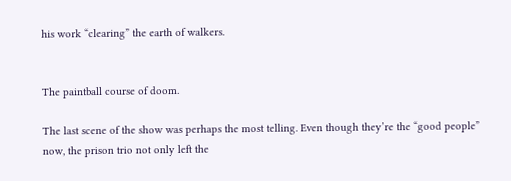his work “clearing” the earth of walkers.


The paintball course of doom.

The last scene of the show was perhaps the most telling. Even though they’re the “good people” now, the prison trio not only left the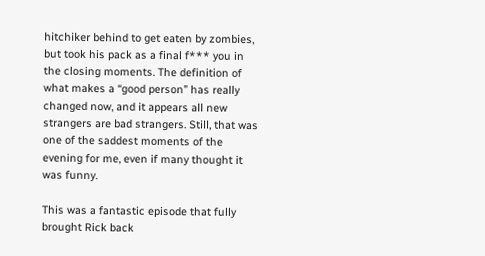hitchiker behind to get eaten by zombies, but took his pack as a final f*** you in the closing moments. The definition of what makes a “good person” has really changed now, and it appears all new strangers are bad strangers. Still, that was one of the saddest moments of the evening for me, even if many thought it was funny.

This was a fantastic episode that fully brought Rick back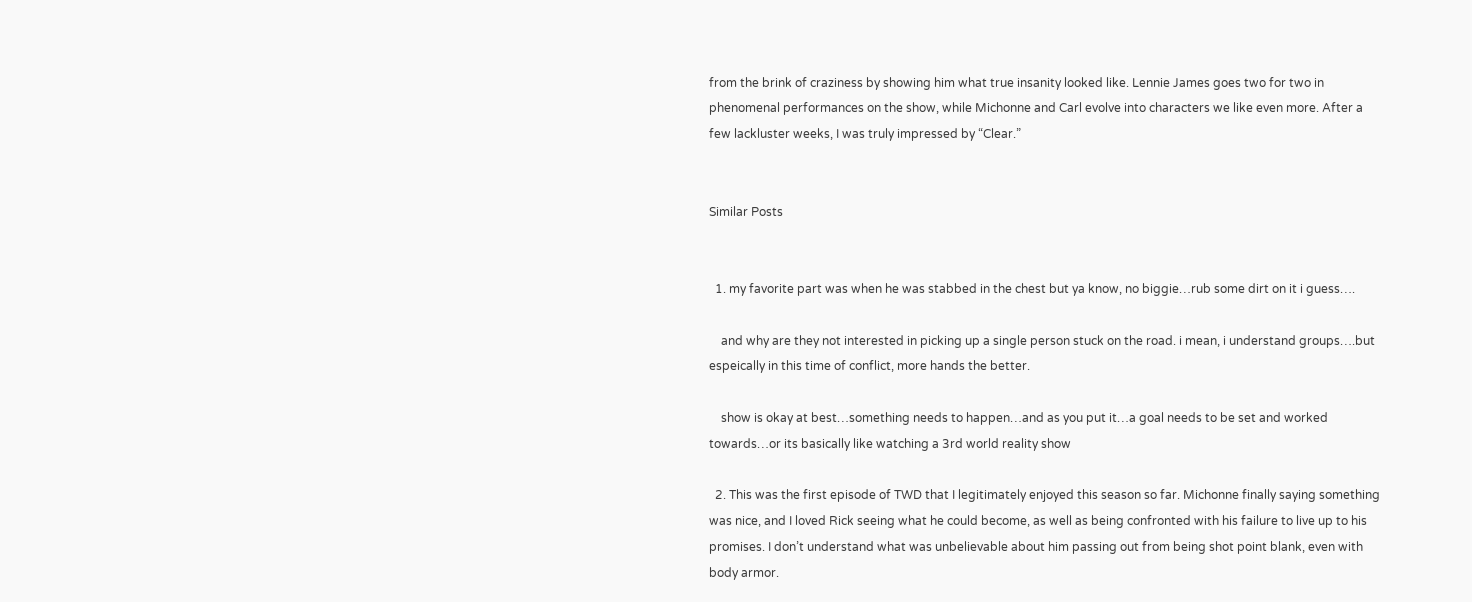from the brink of craziness by showing him what true insanity looked like. Lennie James goes two for two in phenomenal performances on the show, while Michonne and Carl evolve into characters we like even more. After a few lackluster weeks, I was truly impressed by “Clear.”


Similar Posts


  1. my favorite part was when he was stabbed in the chest but ya know, no biggie…rub some dirt on it i guess….

    and why are they not interested in picking up a single person stuck on the road. i mean, i understand groups….but espeically in this time of conflict, more hands the better.

    show is okay at best…something needs to happen…and as you put it…a goal needs to be set and worked towards…or its basically like watching a 3rd world reality show

  2. This was the first episode of TWD that I legitimately enjoyed this season so far. Michonne finally saying something was nice, and I loved Rick seeing what he could become, as well as being confronted with his failure to live up to his promises. I don’t understand what was unbelievable about him passing out from being shot point blank, even with body armor.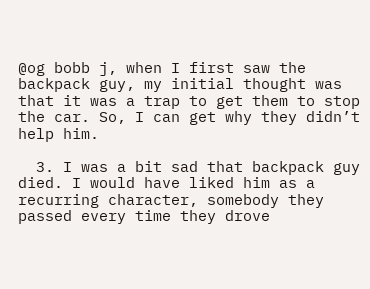@og bobb j, when I first saw the backpack guy, my initial thought was that it was a trap to get them to stop the car. So, I can get why they didn’t help him.

  3. I was a bit sad that backpack guy died. I would have liked him as a recurring character, somebody they passed every time they drove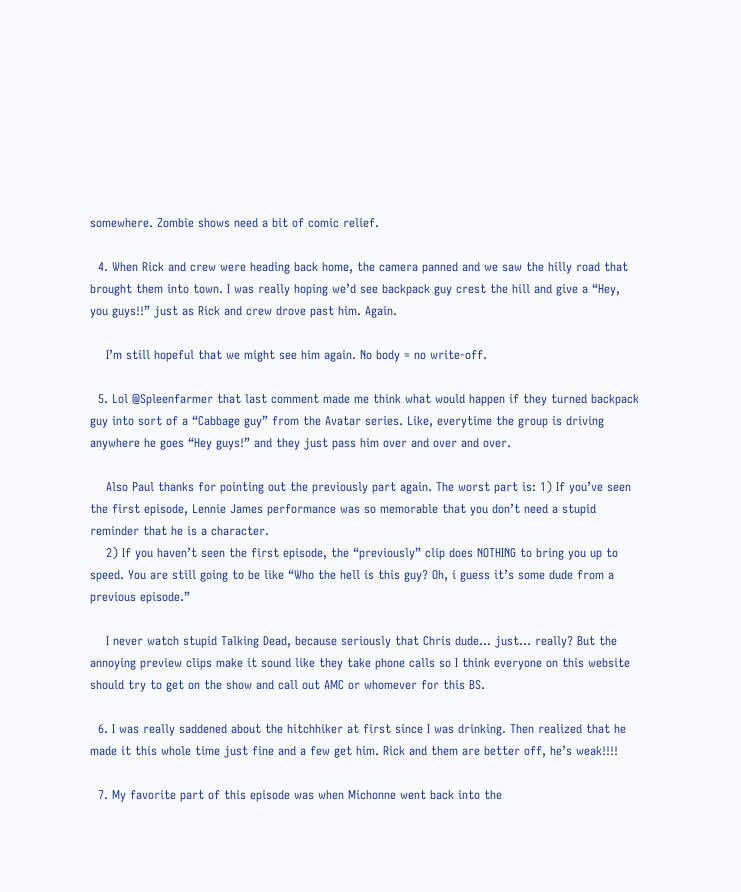somewhere. Zombie shows need a bit of comic relief.

  4. When Rick and crew were heading back home, the camera panned and we saw the hilly road that brought them into town. I was really hoping we’d see backpack guy crest the hill and give a “Hey, you guys!!” just as Rick and crew drove past him. Again.

    I’m still hopeful that we might see him again. No body = no write-off.

  5. Lol @Spleenfarmer that last comment made me think what would happen if they turned backpack guy into sort of a “Cabbage guy” from the Avatar series. Like, everytime the group is driving anywhere he goes “Hey guys!” and they just pass him over and over and over.

    Also Paul thanks for pointing out the previously part again. The worst part is: 1) If you’ve seen the first episode, Lennie James performance was so memorable that you don’t need a stupid reminder that he is a character.
    2) If you haven’t seen the first episode, the “previously” clip does NOTHING to bring you up to speed. You are still going to be like “Who the hell is this guy? Oh, i guess it’s some dude from a previous episode.”

    I never watch stupid Talking Dead, because seriously that Chris dude… just… really? But the annoying preview clips make it sound like they take phone calls so I think everyone on this website should try to get on the show and call out AMC or whomever for this BS.

  6. I was really saddened about the hitchhiker at first since I was drinking. Then realized that he made it this whole time just fine and a few get him. Rick and them are better off, he’s weak!!!!

  7. My favorite part of this episode was when Michonne went back into the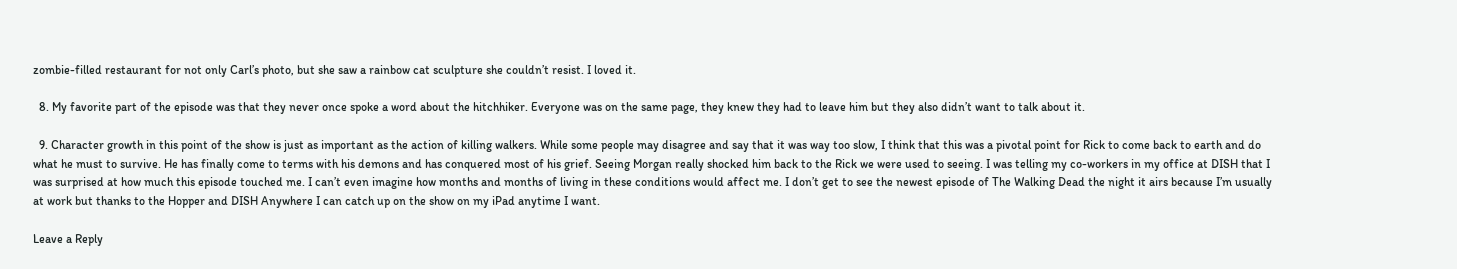zombie-filled restaurant for not only Carl’s photo, but she saw a rainbow cat sculpture she couldn’t resist. I loved it.

  8. My favorite part of the episode was that they never once spoke a word about the hitchhiker. Everyone was on the same page, they knew they had to leave him but they also didn’t want to talk about it.

  9. Character growth in this point of the show is just as important as the action of killing walkers. While some people may disagree and say that it was way too slow, I think that this was a pivotal point for Rick to come back to earth and do what he must to survive. He has finally come to terms with his demons and has conquered most of his grief. Seeing Morgan really shocked him back to the Rick we were used to seeing. I was telling my co-workers in my office at DISH that I was surprised at how much this episode touched me. I can’t even imagine how months and months of living in these conditions would affect me. I don’t get to see the newest episode of The Walking Dead the night it airs because I’m usually at work but thanks to the Hopper and DISH Anywhere I can catch up on the show on my iPad anytime I want.

Leave a Reply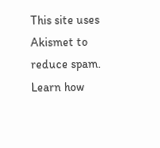This site uses Akismet to reduce spam. Learn how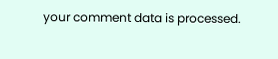your comment data is processed.